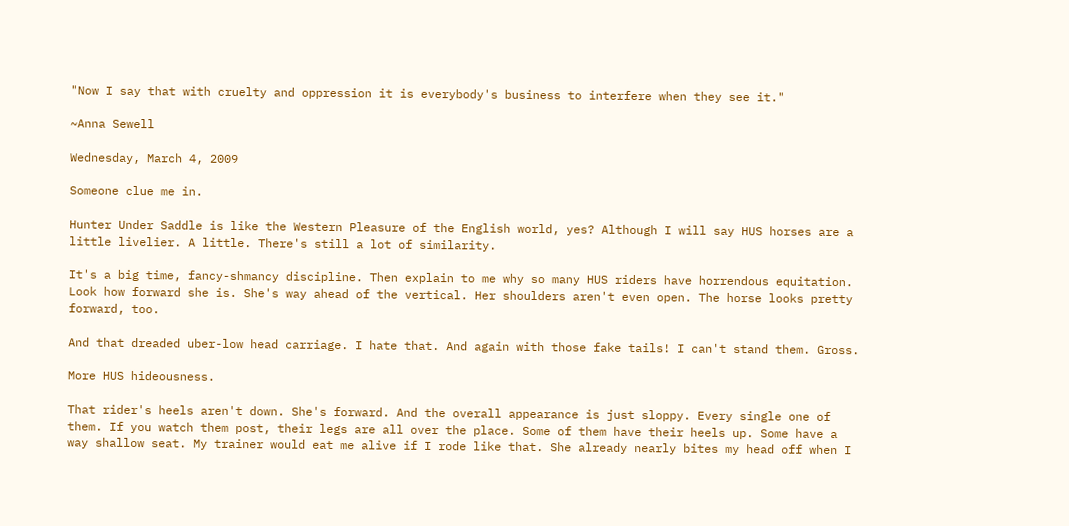"Now I say that with cruelty and oppression it is everybody's business to interfere when they see it."

~Anna Sewell

Wednesday, March 4, 2009

Someone clue me in.

Hunter Under Saddle is like the Western Pleasure of the English world, yes? Although I will say HUS horses are a little livelier. A little. There's still a lot of similarity.

It's a big time, fancy-shmancy discipline. Then explain to me why so many HUS riders have horrendous equitation.
Look how forward she is. She's way ahead of the vertical. Her shoulders aren't even open. The horse looks pretty forward, too.

And that dreaded uber-low head carriage. I hate that. And again with those fake tails! I can't stand them. Gross.

More HUS hideousness.

That rider's heels aren't down. She's forward. And the overall appearance is just sloppy. Every single one of them. If you watch them post, their legs are all over the place. Some of them have their heels up. Some have a way shallow seat. My trainer would eat me alive if I rode like that. She already nearly bites my head off when I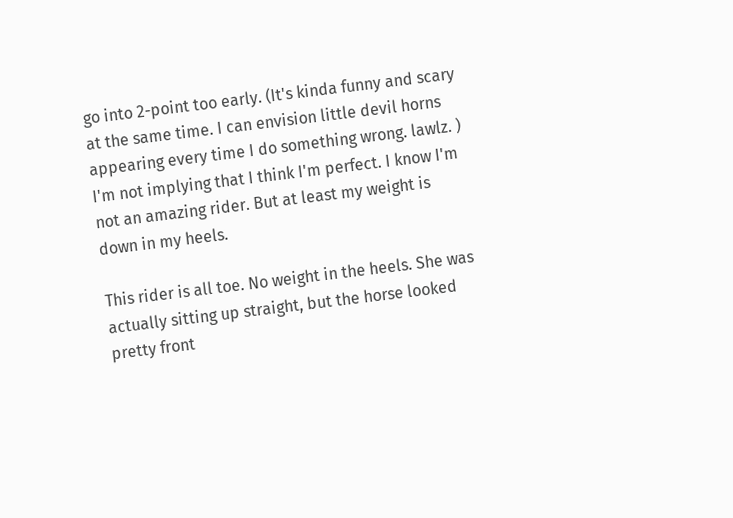go into 2-point too early. (It's kinda funny and scary at the same time. I can envision little devil horns appearing every time I do something wrong. lawlz. ) I'm not implying that I think I'm perfect. I know I'm not an amazing rider. But at least my weight is down in my heels.

This rider is all toe. No weight in the heels. She was actually sitting up straight, but the horse looked pretty front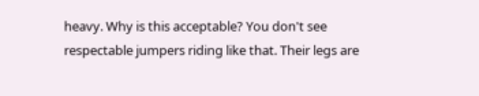heavy. Why is this acceptable? You don't see respectable jumpers riding like that. Their legs are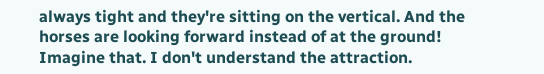always tight and they're sitting on the vertical. And the horses are looking forward instead of at the ground! Imagine that. I don't understand the attraction.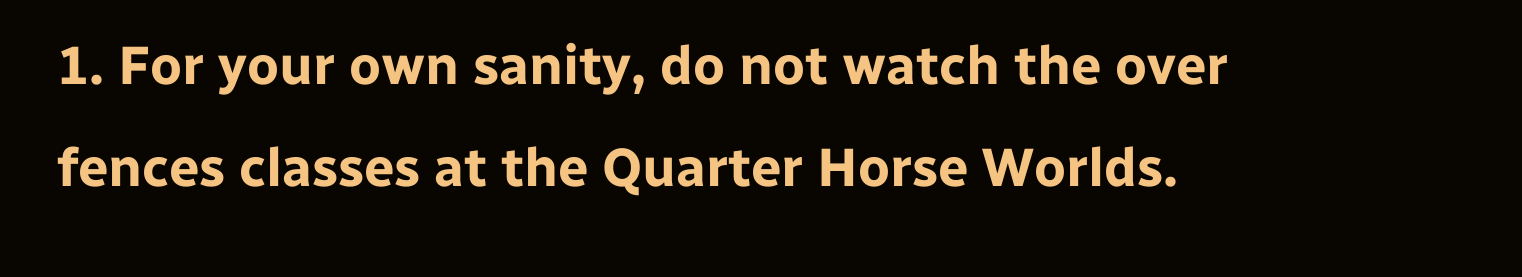1. For your own sanity, do not watch the over fences classes at the Quarter Horse Worlds.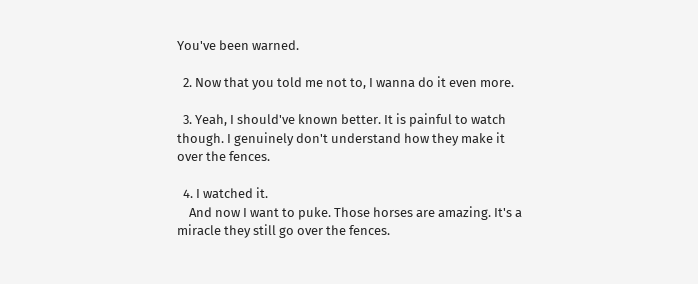You've been warned.

  2. Now that you told me not to, I wanna do it even more.

  3. Yeah, I should've known better. It is painful to watch though. I genuinely don't understand how they make it over the fences.

  4. I watched it.
    And now I want to puke. Those horses are amazing. It's a miracle they still go over the fences.